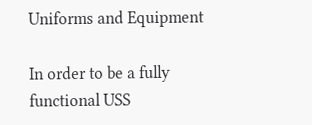Uniforms and Equipment

In order to be a fully functional USS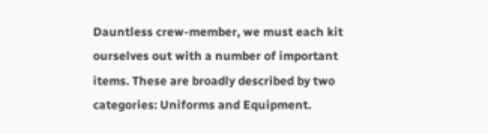Dauntless crew-member, we must each kit ourselves out with a number of important items. These are broadly described by two categories: Uniforms and Equipment.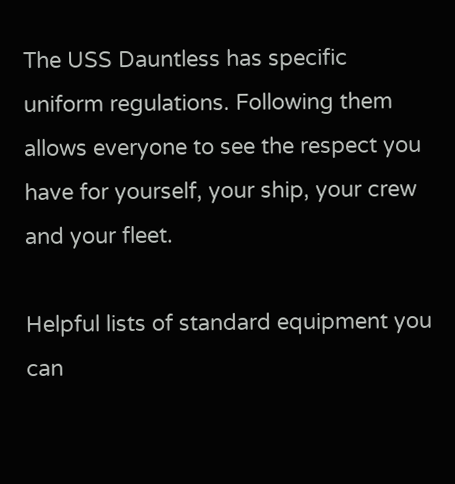The USS Dauntless has specific uniform regulations. Following them allows everyone to see the respect you have for yourself, your ship, your crew and your fleet.

Helpful lists of standard equipment you can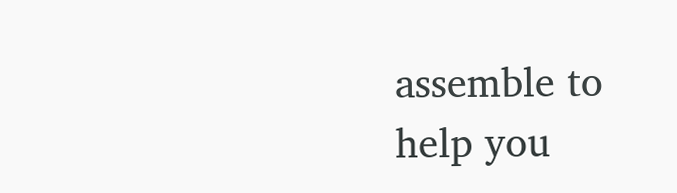assemble to help you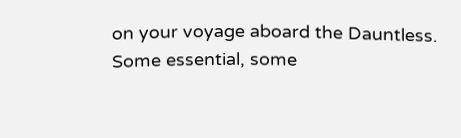on your voyage aboard the Dauntless. Some essential, some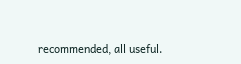recommended, all useful.